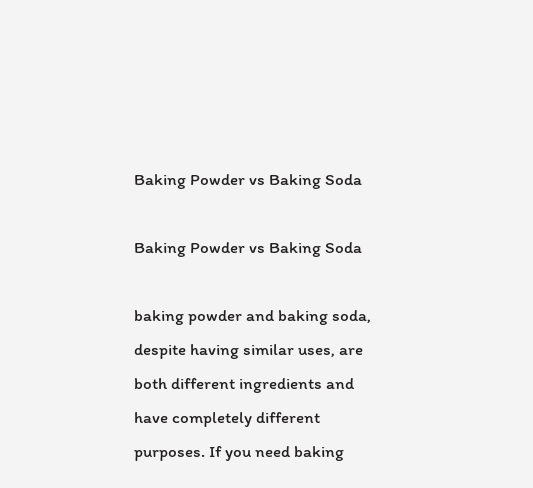Baking Powder vs Baking Soda

Baking Powder vs Baking Soda

baking powder and baking soda, despite having similar uses, are both different ingredients and have completely different purposes. If you need baking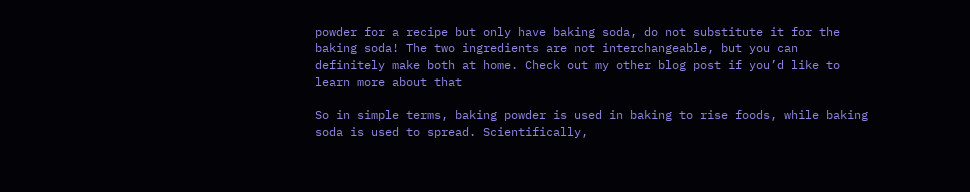powder for a recipe but only have baking soda, do not substitute it for the baking soda! The two ingredients are not interchangeable, but you can definitely make both at home. Check out my other blog post if you’d like to learn more about that

So in simple terms, baking powder is used in baking to rise foods, while baking soda is used to spread. Scientifically,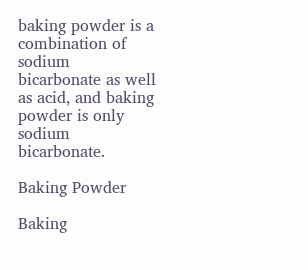baking powder is a combination of sodium bicarbonate as well as acid, and baking powder is only sodium bicarbonate.

Baking Powder

Baking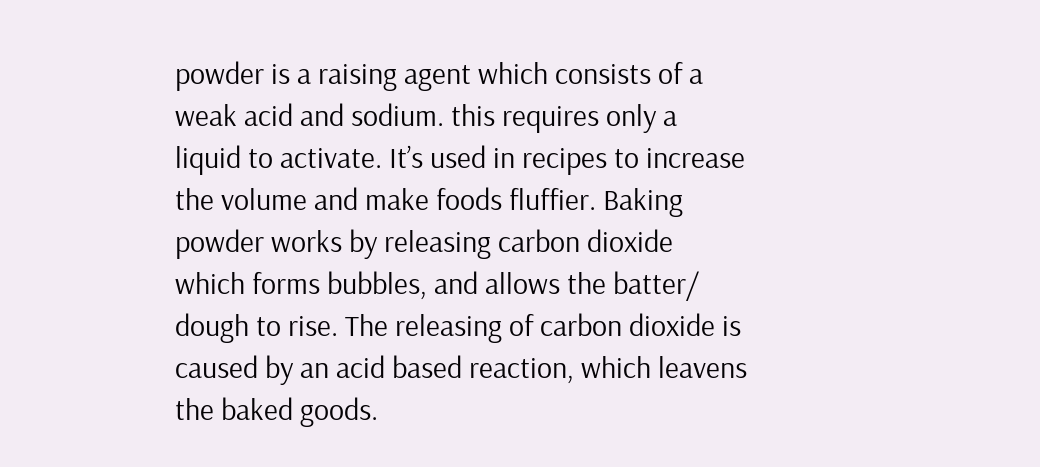powder is a raising agent which consists of a weak acid and sodium. this requires only a liquid to activate. It’s used in recipes to increase the volume and make foods fluffier. Baking powder works by releasing carbon dioxide which forms bubbles, and allows the batter/ dough to rise. The releasing of carbon dioxide is caused by an acid based reaction, which leavens the baked goods.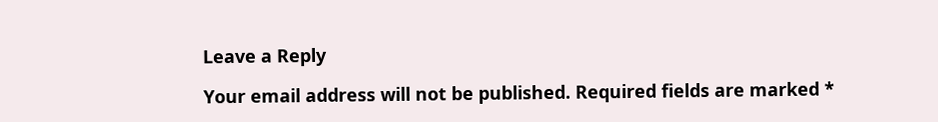Leave a Reply

Your email address will not be published. Required fields are marked *